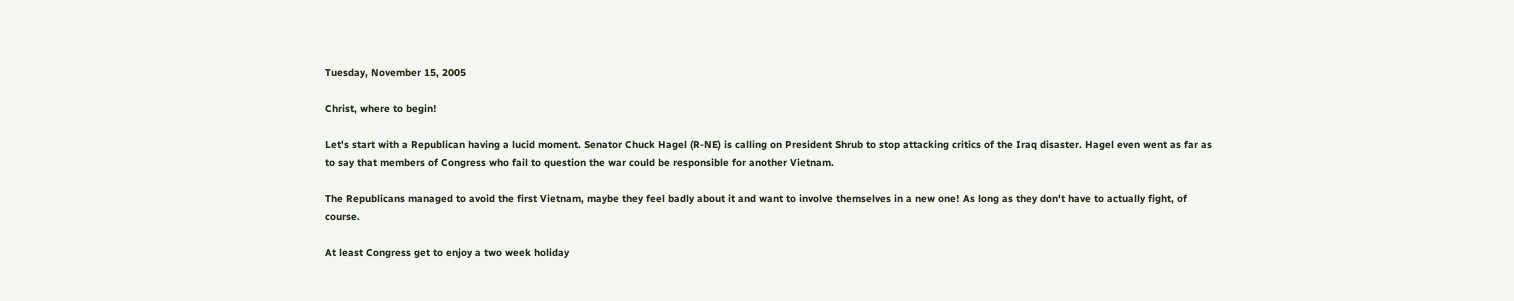Tuesday, November 15, 2005

Christ, where to begin!

Let's start with a Republican having a lucid moment. Senator Chuck Hagel (R-NE) is calling on President Shrub to stop attacking critics of the Iraq disaster. Hagel even went as far as to say that members of Congress who fail to question the war could be responsible for another Vietnam.

The Republicans managed to avoid the first Vietnam, maybe they feel badly about it and want to involve themselves in a new one! As long as they don't have to actually fight, of course.

At least Congress get to enjoy a two week holiday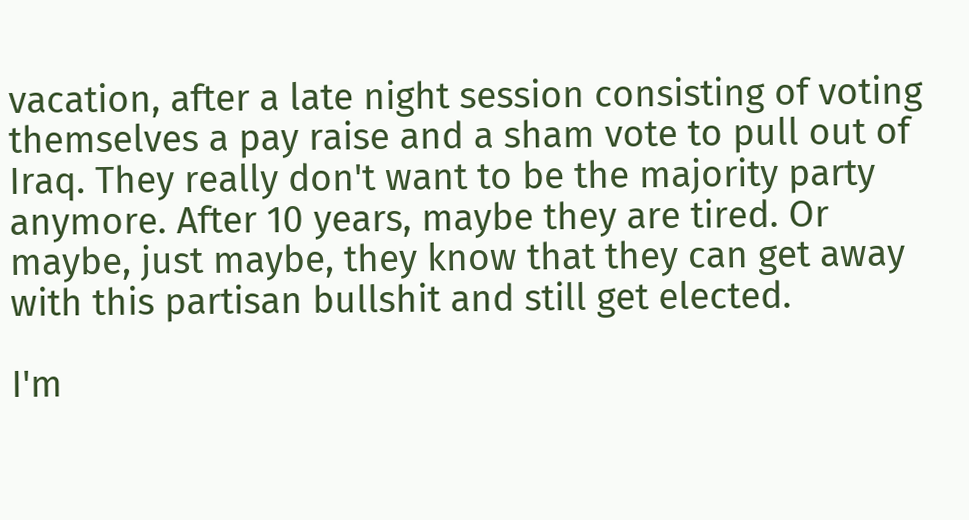vacation, after a late night session consisting of voting themselves a pay raise and a sham vote to pull out of Iraq. They really don't want to be the majority party anymore. After 10 years, maybe they are tired. Or maybe, just maybe, they know that they can get away with this partisan bullshit and still get elected.

I'm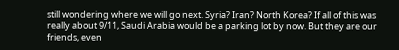still wondering where we will go next. Syria? Iran? North Korea? If all of this was really about 9/11, Saudi Arabia would be a parking lot by now. But they are our friends, even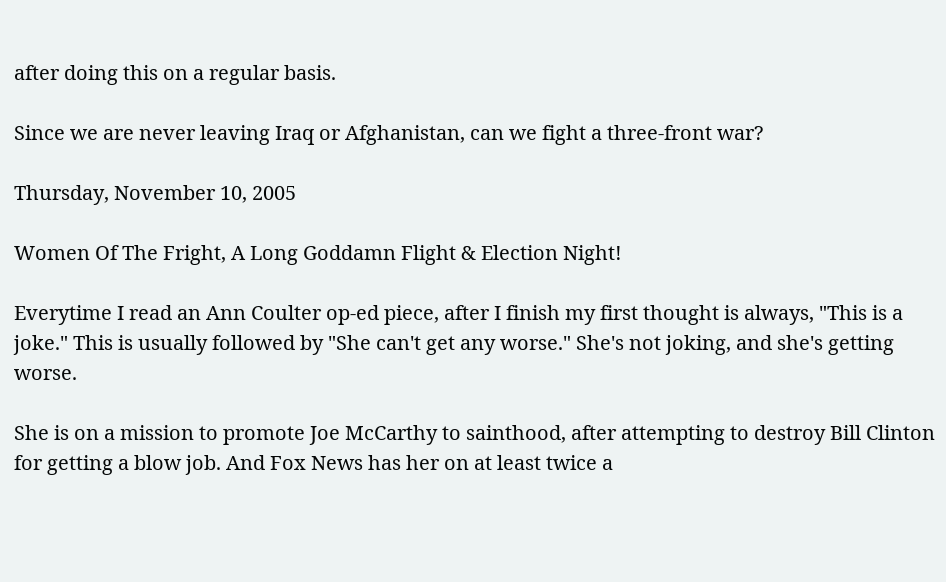after doing this on a regular basis.

Since we are never leaving Iraq or Afghanistan, can we fight a three-front war?

Thursday, November 10, 2005

Women Of The Fright, A Long Goddamn Flight & Election Night!

Everytime I read an Ann Coulter op-ed piece, after I finish my first thought is always, "This is a joke." This is usually followed by "She can't get any worse." She's not joking, and she's getting worse.

She is on a mission to promote Joe McCarthy to sainthood, after attempting to destroy Bill Clinton for getting a blow job. And Fox News has her on at least twice a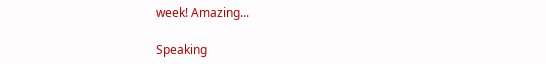week! Amazing...

Speaking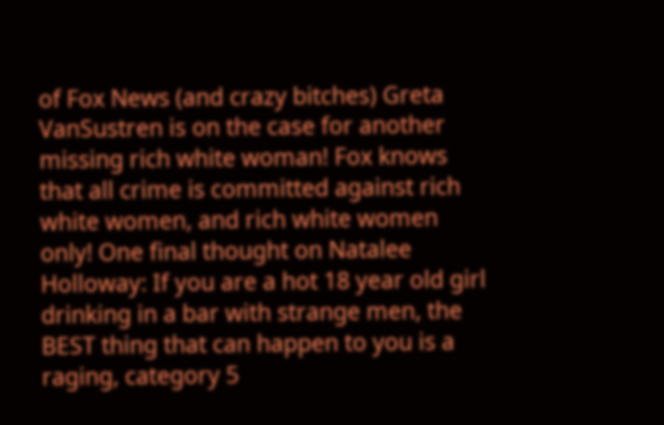of Fox News (and crazy bitches) Greta VanSustren is on the case for another missing rich white woman! Fox knows that all crime is committed against rich white women, and rich white women only! One final thought on Natalee Holloway: If you are a hot 18 year old girl drinking in a bar with strange men, the BEST thing that can happen to you is a raging, category 5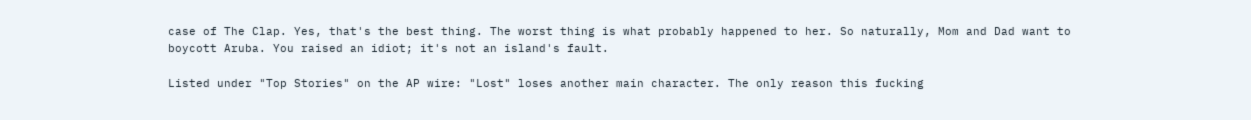case of The Clap. Yes, that's the best thing. The worst thing is what probably happened to her. So naturally, Mom and Dad want to boycott Aruba. You raised an idiot; it's not an island's fault.

Listed under "Top Stories" on the AP wire: "Lost" loses another main character. The only reason this fucking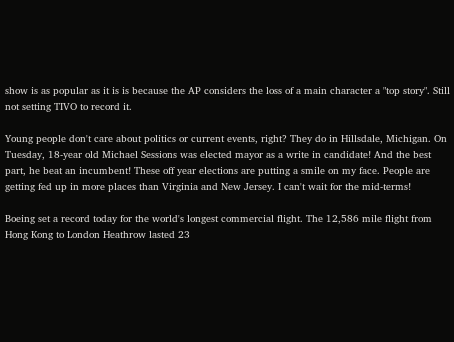show is as popular as it is is because the AP considers the loss of a main character a "top story". Still not setting TIVO to record it.

Young people don't care about politics or current events, right? They do in Hillsdale, Michigan. On Tuesday, 18-year old Michael Sessions was elected mayor as a write in candidate! And the best part, he beat an incumbent! These off year elections are putting a smile on my face. People are getting fed up in more places than Virginia and New Jersey. I can't wait for the mid-terms!

Boeing set a record today for the world's longest commercial flight. The 12,586 mile flight from Hong Kong to London Heathrow lasted 23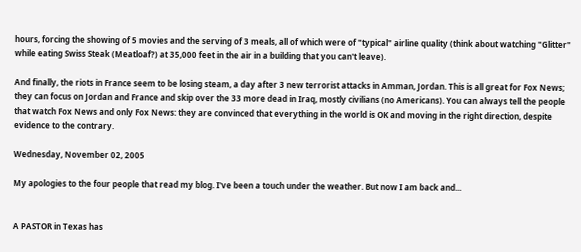hours, forcing the showing of 5 movies and the serving of 3 meals, all of which were of "typical" airline quality (think about watching "Glitter" while eating Swiss Steak (Meatloaf?) at 35,000 feet in the air in a building that you can't leave).

And finally, the riots in France seem to be losing steam, a day after 3 new terrorist attacks in Amman, Jordan. This is all great for Fox News; they can focus on Jordan and France and skip over the 33 more dead in Iraq, mostly civilians (no Americans). You can always tell the people that watch Fox News and only Fox News: they are convinced that everything in the world is OK and moving in the right direction, despite evidence to the contrary.

Wednesday, November 02, 2005

My apologies to the four people that read my blog. I've been a touch under the weather. But now I am back and...


A PASTOR in Texas has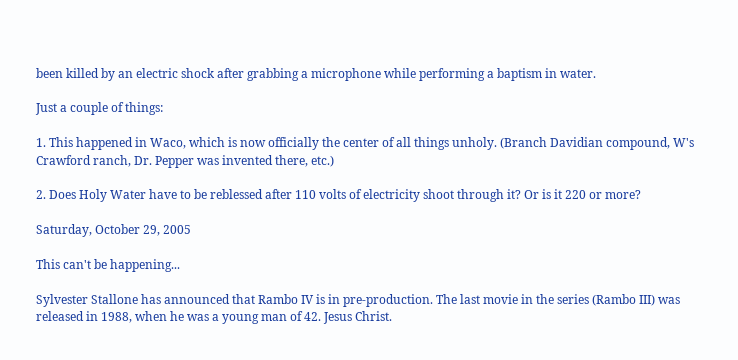been killed by an electric shock after grabbing a microphone while performing a baptism in water.

Just a couple of things:

1. This happened in Waco, which is now officially the center of all things unholy. (Branch Davidian compound, W's Crawford ranch, Dr. Pepper was invented there, etc.)

2. Does Holy Water have to be reblessed after 110 volts of electricity shoot through it? Or is it 220 or more?

Saturday, October 29, 2005

This can't be happening...

Sylvester Stallone has announced that Rambo IV is in pre-production. The last movie in the series (Rambo III) was released in 1988, when he was a young man of 42. Jesus Christ.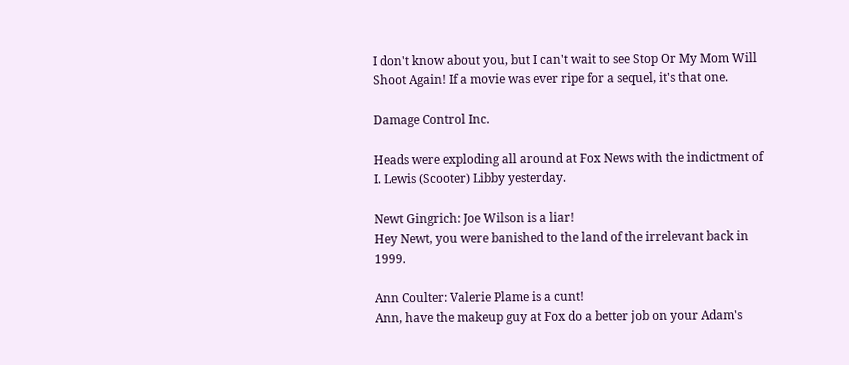I don't know about you, but I can't wait to see Stop Or My Mom Will Shoot Again! If a movie was ever ripe for a sequel, it's that one.

Damage Control Inc.

Heads were exploding all around at Fox News with the indictment of I. Lewis (Scooter) Libby yesterday.

Newt Gingrich: Joe Wilson is a liar!
Hey Newt, you were banished to the land of the irrelevant back in 1999.

Ann Coulter: Valerie Plame is a cunt!
Ann, have the makeup guy at Fox do a better job on your Adam's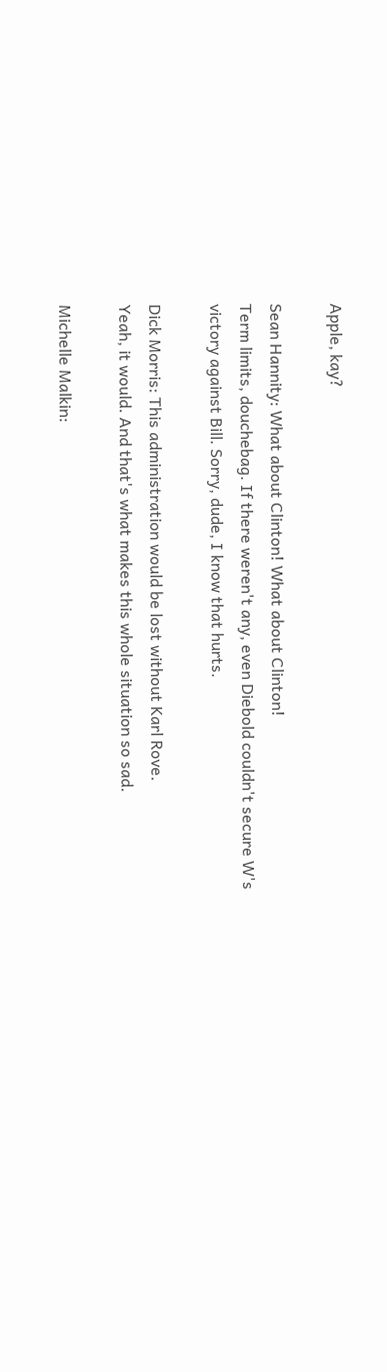Apple, kay?

Sean Hannity: What about Clinton! What about Clinton!
Term limits, douchebag. If there weren't any, even Diebold couldn't secure W's victory against Bill. Sorry, dude, I know that hurts.

Dick Morris: This administration would be lost without Karl Rove.
Yeah, it would. And that's what makes this whole situation so sad.

Michelle Malkin: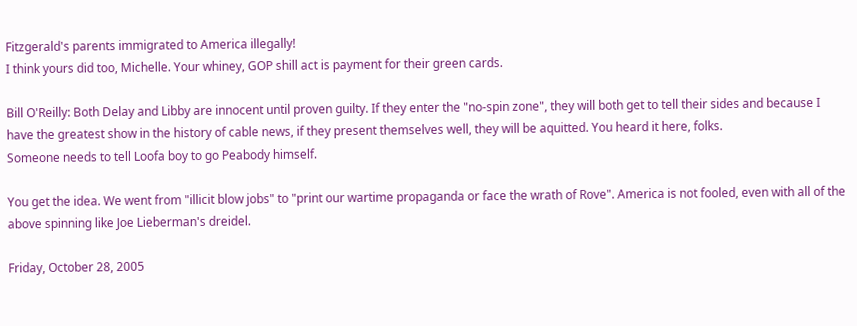Fitzgerald's parents immigrated to America illegally!
I think yours did too, Michelle. Your whiney, GOP shill act is payment for their green cards.

Bill O'Reilly: Both Delay and Libby are innocent until proven guilty. If they enter the "no-spin zone", they will both get to tell their sides and because I have the greatest show in the history of cable news, if they present themselves well, they will be aquitted. You heard it here, folks.
Someone needs to tell Loofa boy to go Peabody himself.

You get the idea. We went from "illicit blow jobs" to "print our wartime propaganda or face the wrath of Rove". America is not fooled, even with all of the above spinning like Joe Lieberman's dreidel.

Friday, October 28, 2005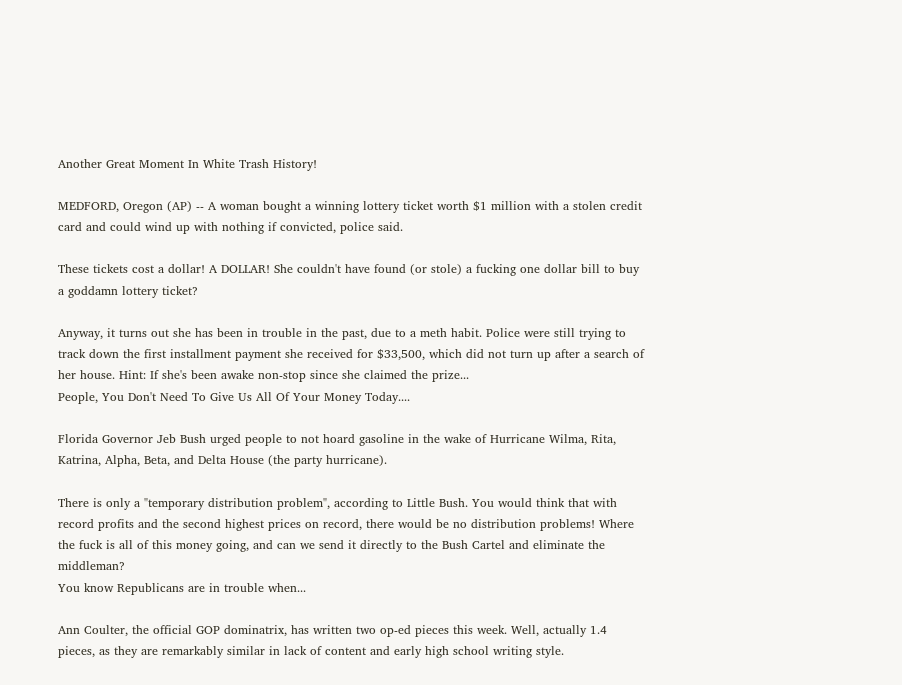Another Great Moment In White Trash History!

MEDFORD, Oregon (AP) -- A woman bought a winning lottery ticket worth $1 million with a stolen credit card and could wind up with nothing if convicted, police said.

These tickets cost a dollar! A DOLLAR! She couldn't have found (or stole) a fucking one dollar bill to buy a goddamn lottery ticket?

Anyway, it turns out she has been in trouble in the past, due to a meth habit. Police were still trying to track down the first installment payment she received for $33,500, which did not turn up after a search of her house. Hint: If she's been awake non-stop since she claimed the prize...
People, You Don't Need To Give Us All Of Your Money Today....

Florida Governor Jeb Bush urged people to not hoard gasoline in the wake of Hurricane Wilma, Rita, Katrina, Alpha, Beta, and Delta House (the party hurricane).

There is only a "temporary distribution problem", according to Little Bush. You would think that with record profits and the second highest prices on record, there would be no distribution problems! Where the fuck is all of this money going, and can we send it directly to the Bush Cartel and eliminate the middleman?
You know Republicans are in trouble when...

Ann Coulter, the official GOP dominatrix, has written two op-ed pieces this week. Well, actually 1.4 pieces, as they are remarkably similar in lack of content and early high school writing style.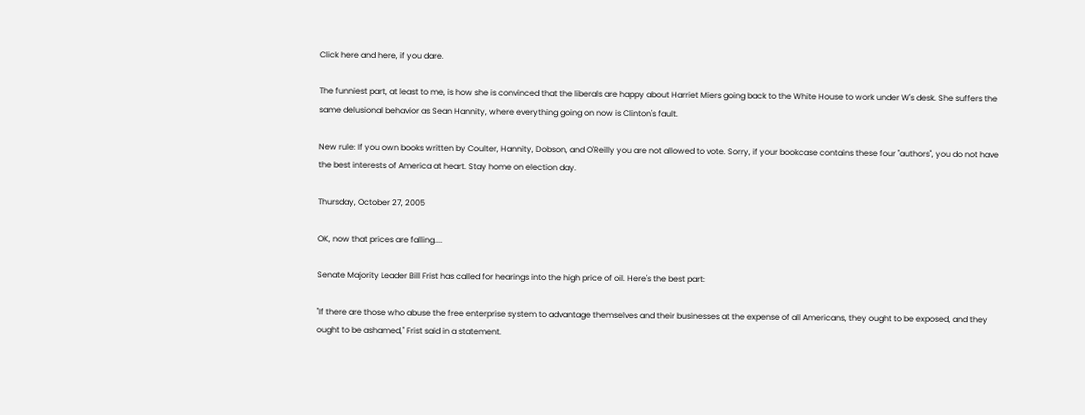Click here and here, if you dare.

The funniest part, at least to me, is how she is convinced that the liberals are happy about Harriet Miers going back to the White House to work under W's desk. She suffers the same delusional behavior as Sean Hannity, where everything going on now is Clinton's fault.

New rule: If you own books written by Coulter, Hannity, Dobson, and O'Reilly you are not allowed to vote. Sorry, if your bookcase contains these four "authors", you do not have the best interests of America at heart. Stay home on election day.

Thursday, October 27, 2005

OK, now that prices are falling....

Senate Majority Leader Bill Frist has called for hearings into the high price of oil. Here's the best part:

"If there are those who abuse the free enterprise system to advantage themselves and their businesses at the expense of all Americans, they ought to be exposed, and they ought to be ashamed," Frist said in a statement.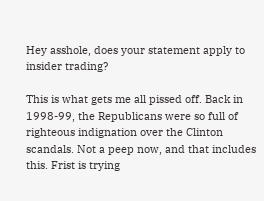Hey asshole, does your statement apply to insider trading?

This is what gets me all pissed off. Back in 1998-99, the Republicans were so full of righteous indignation over the Clinton scandals. Not a peep now, and that includes this. Frist is trying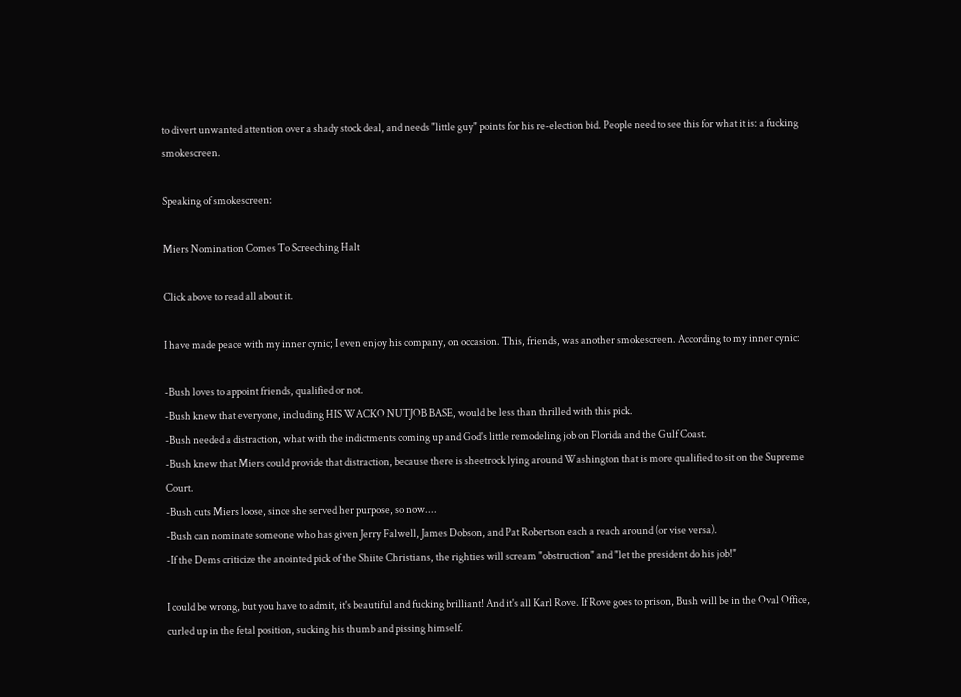to divert unwanted attention over a shady stock deal, and needs "little guy" points for his re-election bid. People need to see this for what it is: a fucking smokescreen.

Speaking of smokescreen:

Miers Nomination Comes To Screeching Halt

Click above to read all about it.

I have made peace with my inner cynic; I even enjoy his company, on occasion. This, friends, was another smokescreen. According to my inner cynic:

-Bush loves to appoint friends, qualified or not.
-Bush knew that everyone, including HIS WACKO NUTJOB BASE, would be less than thrilled with this pick.
-Bush needed a distraction, what with the indictments coming up and God's little remodeling job on Florida and the Gulf Coast.
-Bush knew that Miers could provide that distraction, because there is sheetrock lying around Washington that is more qualified to sit on the Supreme Court.
-Bush cuts Miers loose, since she served her purpose, so now....
-Bush can nominate someone who has given Jerry Falwell, James Dobson, and Pat Robertson each a reach around (or vise versa).
-If the Dems criticize the anointed pick of the Shiite Christians, the righties will scream "obstruction" and "let the president do his job!"

I could be wrong, but you have to admit, it's beautiful and fucking brilliant! And it's all Karl Rove. If Rove goes to prison, Bush will be in the Oval Office, curled up in the fetal position, sucking his thumb and pissing himself.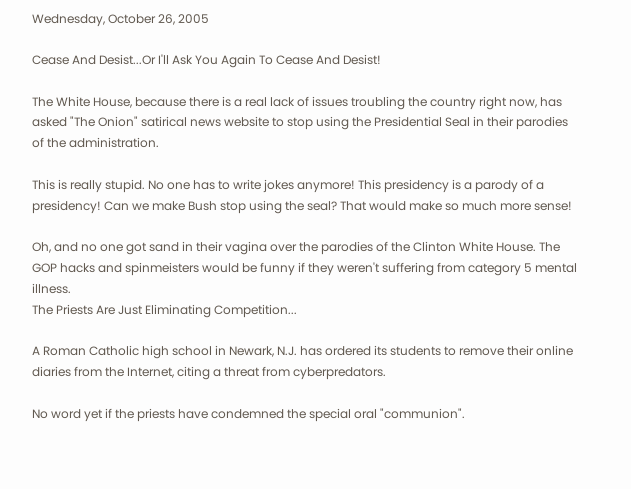Wednesday, October 26, 2005

Cease And Desist...Or I'll Ask You Again To Cease And Desist!

The White House, because there is a real lack of issues troubling the country right now, has asked "The Onion" satirical news website to stop using the Presidential Seal in their parodies of the administration.

This is really stupid. No one has to write jokes anymore! This presidency is a parody of a presidency! Can we make Bush stop using the seal? That would make so much more sense!

Oh, and no one got sand in their vagina over the parodies of the Clinton White House. The GOP hacks and spinmeisters would be funny if they weren't suffering from category 5 mental illness.
The Priests Are Just Eliminating Competition...

A Roman Catholic high school in Newark, N.J. has ordered its students to remove their online diaries from the Internet, citing a threat from cyberpredators.

No word yet if the priests have condemned the special oral "communion".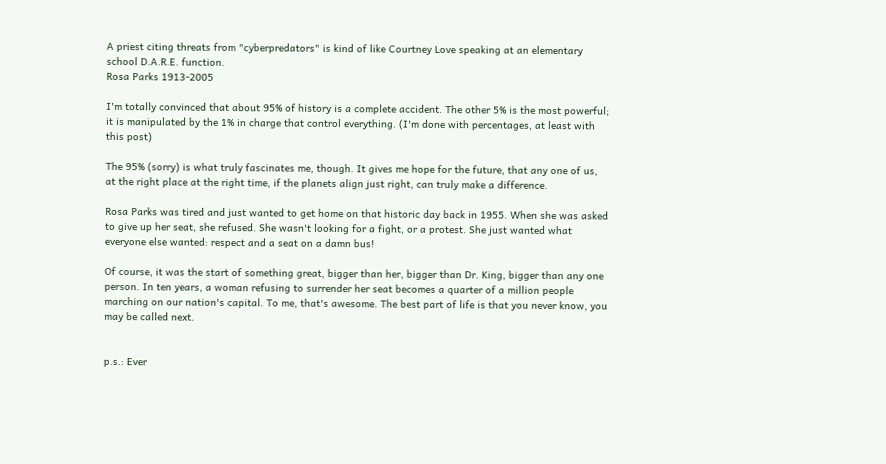A priest citing threats from "cyberpredators" is kind of like Courtney Love speaking at an elementary school D.A.R.E. function.
Rosa Parks 1913-2005

I'm totally convinced that about 95% of history is a complete accident. The other 5% is the most powerful; it is manipulated by the 1% in charge that control everything. (I'm done with percentages, at least with this post)

The 95% (sorry) is what truly fascinates me, though. It gives me hope for the future, that any one of us, at the right place at the right time, if the planets align just right, can truly make a difference.

Rosa Parks was tired and just wanted to get home on that historic day back in 1955. When she was asked to give up her seat, she refused. She wasn't looking for a fight, or a protest. She just wanted what everyone else wanted: respect and a seat on a damn bus!

Of course, it was the start of something great, bigger than her, bigger than Dr. King, bigger than any one person. In ten years, a woman refusing to surrender her seat becomes a quarter of a million people marching on our nation's capital. To me, that's awesome. The best part of life is that you never know, you may be called next.


p.s.: Ever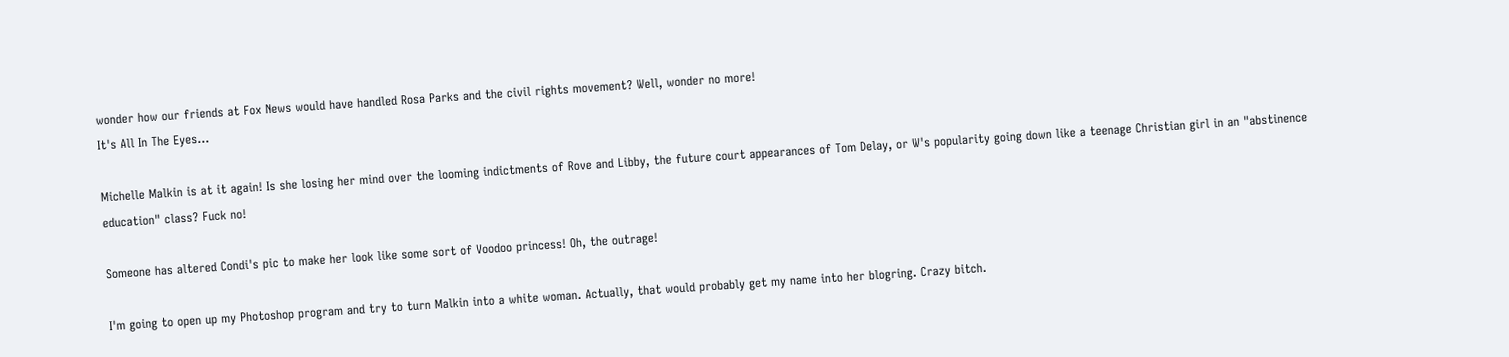wonder how our friends at Fox News would have handled Rosa Parks and the civil rights movement? Well, wonder no more!
It's All In The Eyes...

Michelle Malkin is at it again! Is she losing her mind over the looming indictments of Rove and Libby, the future court appearances of Tom Delay, or W's popularity going down like a teenage Christian girl in an "abstinence education" class? Fuck no!

Someone has altered Condi's pic to make her look like some sort of Voodoo princess! Oh, the outrage!

I'm going to open up my Photoshop program and try to turn Malkin into a white woman. Actually, that would probably get my name into her blogring. Crazy bitch.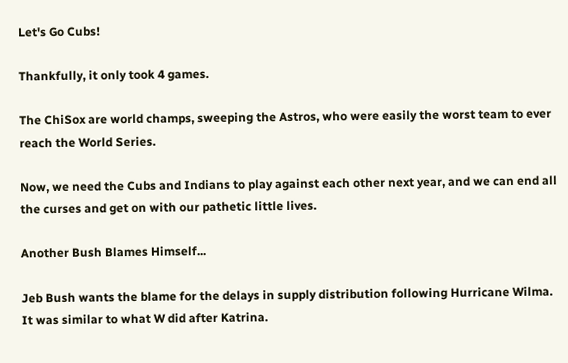Let's Go Cubs!

Thankfully, it only took 4 games.

The ChiSox are world champs, sweeping the Astros, who were easily the worst team to ever reach the World Series.

Now, we need the Cubs and Indians to play against each other next year, and we can end all the curses and get on with our pathetic little lives.

Another Bush Blames Himself...

Jeb Bush wants the blame for the delays in supply distribution following Hurricane Wilma. It was similar to what W did after Katrina.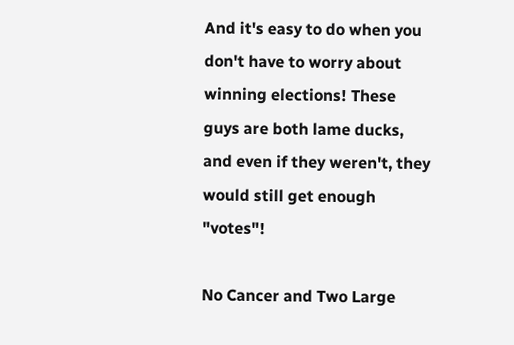And it's easy to do when you don't have to worry about winning elections! These guys are both lame ducks, and even if they weren't, they would still get enough "votes"!

No Cancer and Two Large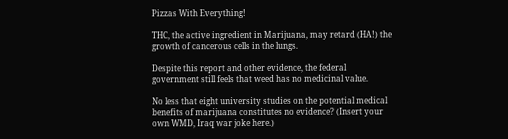Pizzas With Everything!

THC, the active ingredient in Marijuana, may retard (HA!) the growth of cancerous cells in the lungs.

Despite this report and other evidence, the federal government still feels that weed has no medicinal value.

No less that eight university studies on the potential medical benefits of marijuana constitutes no evidence? (Insert your own WMD, Iraq war joke here.)